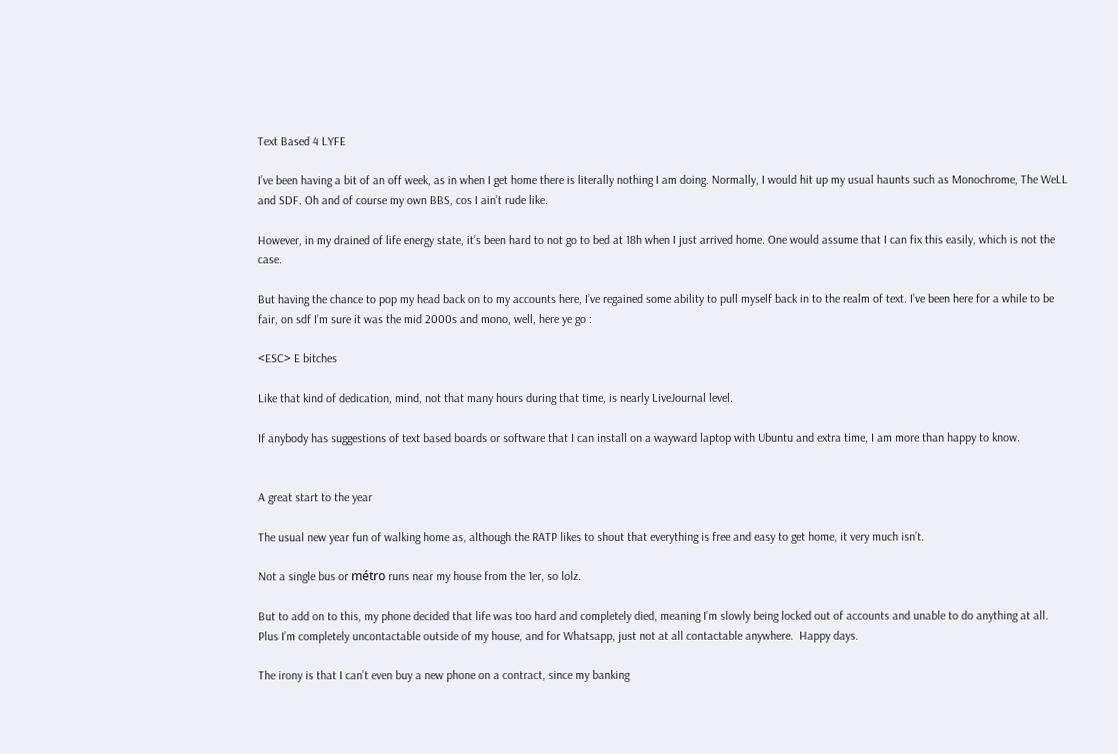Text Based 4 LYFE

I’ve been having a bit of an off week, as in when I get home there is literally nothing I am doing. Normally, I would hit up my usual haunts such as Monochrome, The WeLL and SDF. Oh and of course my own BBS, cos I ain’t rude like.

However, in my drained of life energy state, it’s been hard to not go to bed at 18h when I just arrived home. One would assume that I can fix this easily, which is not the case.

But having the chance to pop my head back on to my accounts here, I’ve regained some ability to pull myself back in to the realm of text. I’ve been here for a while to be fair, on sdf I’m sure it was the mid 2000s and mono, well, here ye go :

<ESC> E bitches

Like that kind of dedication, mind, not that many hours during that time, is nearly LiveJournal level.

If anybody has suggestions of text based boards or software that I can install on a wayward laptop with Ubuntu and extra time, I am more than happy to know.


A great start to the year

The usual new year fun of walking home as, although the RATP likes to shout that everything is free and easy to get home, it very much isn’t.

Not a single bus or métro runs near my house from the 1er, so lolz.

But to add on to this, my phone decided that life was too hard and completely died, meaning I’m slowly being locked out of accounts and unable to do anything at all.  Plus I’m completely uncontactable outside of my house, and for Whatsapp, just not at all contactable anywhere.  Happy days.

The irony is that I can’t even buy a new phone on a contract, since my banking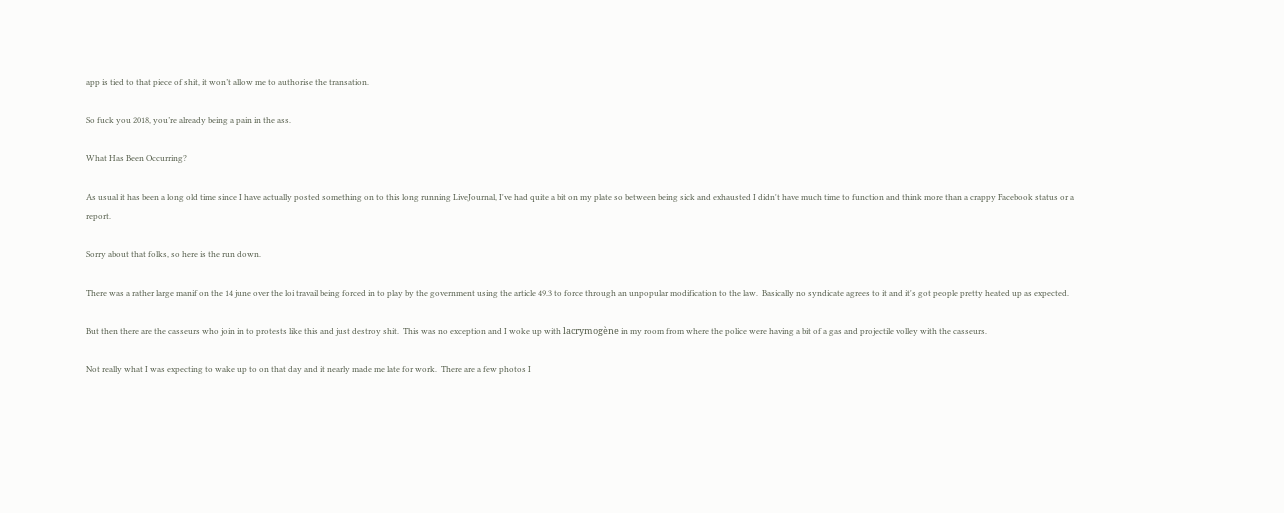app is tied to that piece of shit, it won’t allow me to authorise the transation.

So fuck you 2018, you’re already being a pain in the ass.

What Has Been Occurring?

As usual it has been a long old time since I have actually posted something on to this long running LiveJournal, I've had quite a bit on my plate so between being sick and exhausted I didn't have much time to function and think more than a crappy Facebook status or a report.

Sorry about that folks, so here is the run down.

There was a rather large manif on the 14 june over the loi travail being forced in to play by the government using the article 49.3 to force through an unpopular modification to the law.  Basically no syndicate agrees to it and it's got people pretty heated up as expected.

But then there are the casseurs who join in to protests like this and just destroy shit.  This was no exception and I woke up with lacrymogène in my room from where the police were having a bit of a gas and projectile volley with the casseurs.

Not really what I was expecting to wake up to on that day and it nearly made me late for work.  There are a few photos I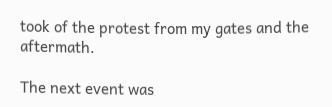took of the protest from my gates and the aftermath.

The next event was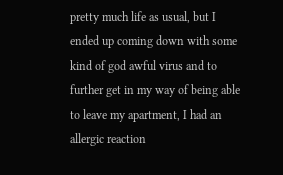pretty much life as usual, but I ended up coming down with some kind of god awful virus and to further get in my way of being able to leave my apartment, I had an allergic reaction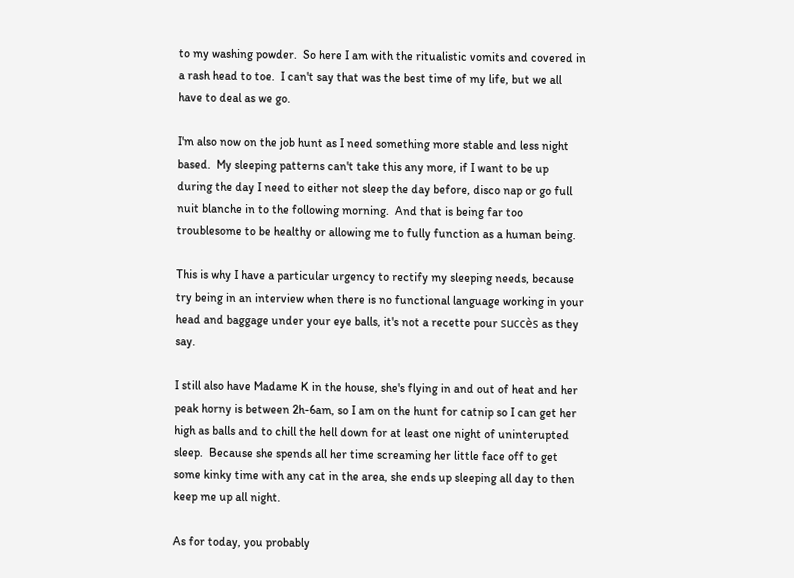to my washing powder.  So here I am with the ritualistic vomits and covered in a rash head to toe.  I can't say that was the best time of my life, but we all have to deal as we go.

I'm also now on the job hunt as I need something more stable and less night based.  My sleeping patterns can't take this any more, if I want to be up during the day I need to either not sleep the day before, disco nap or go full nuit blanche in to the following morning.  And that is being far too troublesome to be healthy or allowing me to fully function as a human being.

This is why I have a particular urgency to rectify my sleeping needs, because try being in an interview when there is no functional language working in your head and baggage under your eye balls, it's not a recette pour succès as they say.

I still also have Madame K in the house, she's flying in and out of heat and her peak horny is between 2h-6am, so I am on the hunt for catnip so I can get her high as balls and to chill the hell down for at least one night of uninterupted sleep.  Because she spends all her time screaming her little face off to get some kinky time with any cat in the area, she ends up sleeping all day to then keep me up all night.

As for today, you probably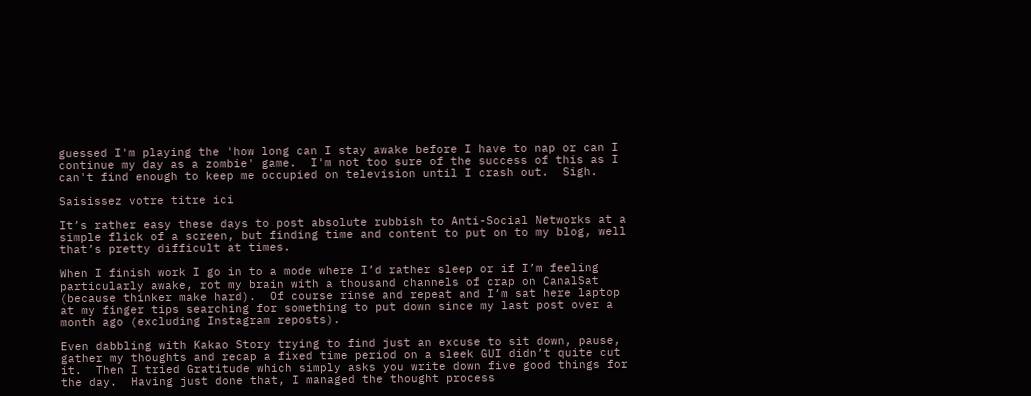guessed I'm playing the 'how long can I stay awake before I have to nap or can I continue my day as a zombie' game.  I'm not too sure of the success of this as I can't find enough to keep me occupied on television until I crash out.  Sigh.

Saisissez votre titre ici

It’s rather easy these days to post absolute rubbish to Anti-Social Networks at a simple flick of a screen, but finding time and content to put on to my blog, well that’s pretty difficult at times.

When I finish work I go in to a mode where I’d rather sleep or if I’m feeling particularly awake, rot my brain with a thousand channels of crap on CanalSat (because thinker make hard).  Of course rinse and repeat and I’m sat here laptop at my finger tips searching for something to put down since my last post over a month ago (excluding Instagram reposts).

Even dabbling with Kakao Story trying to find just an excuse to sit down, pause, gather my thoughts and recap a fixed time period on a sleek GUI didn’t quite cut it.  Then I tried Gratitude which simply asks you write down five good things for the day.  Having just done that, I managed the thought process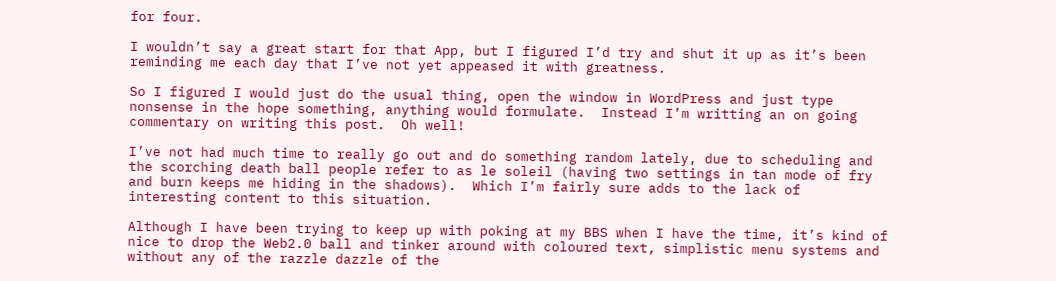for four.

I wouldn’t say a great start for that App, but I figured I’d try and shut it up as it’s been reminding me each day that I’ve not yet appeased it with greatness.

So I figured I would just do the usual thing, open the window in WordPress and just type nonsense in the hope something, anything would formulate.  Instead I’m writting an on going commentary on writing this post.  Oh well!

I’ve not had much time to really go out and do something random lately, due to scheduling and the scorching death ball people refer to as le soleil (having two settings in tan mode of fry and burn keeps me hiding in the shadows).  Which I’m fairly sure adds to the lack of interesting content to this situation.

Although I have been trying to keep up with poking at my BBS when I have the time, it’s kind of nice to drop the Web2.0 ball and tinker around with coloured text, simplistic menu systems and without any of the razzle dazzle of the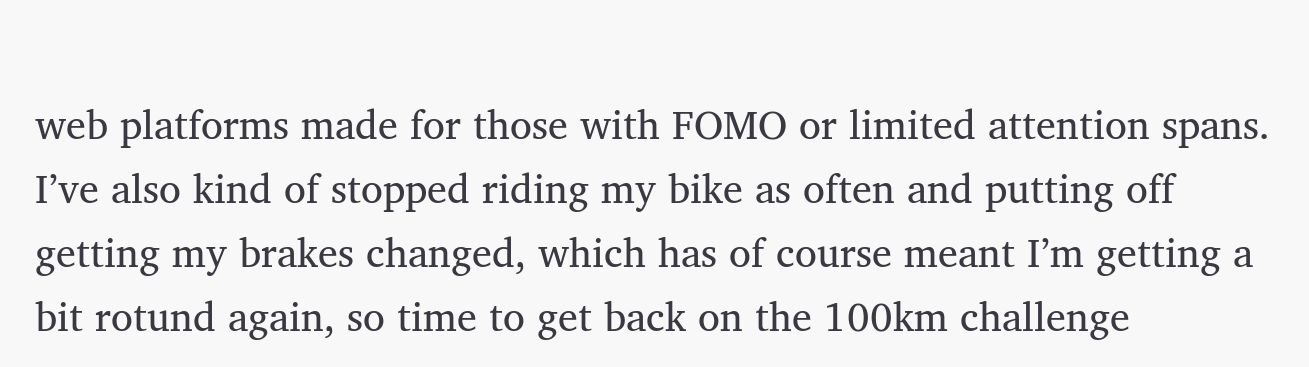web platforms made for those with FOMO or limited attention spans.  I’ve also kind of stopped riding my bike as often and putting off getting my brakes changed, which has of course meant I’m getting a bit rotund again, so time to get back on the 100km challenge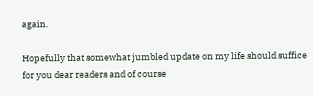again.

Hopefully that somewhat jumbled update on my life should suffice for you dear readers and of course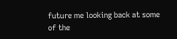future me looking back at some of the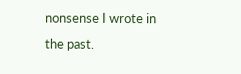nonsense I wrote in the past.